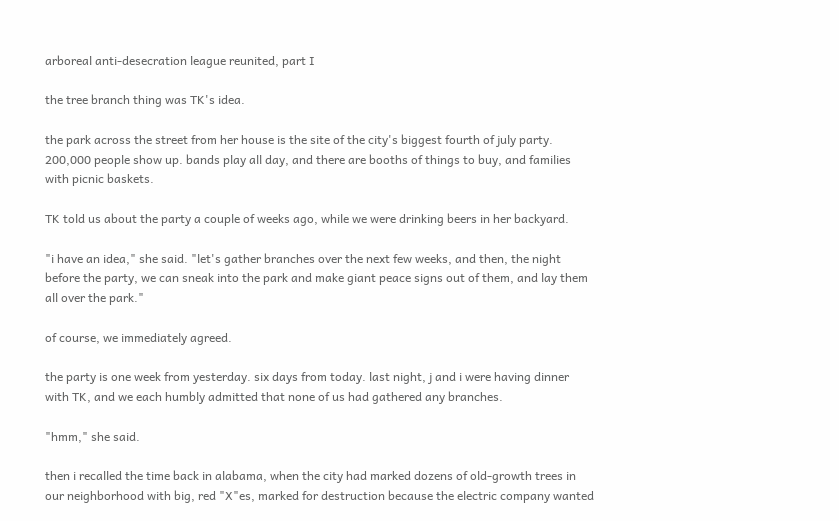arboreal anti-desecration league reunited, part I

the tree branch thing was TK's idea.

the park across the street from her house is the site of the city's biggest fourth of july party. 200,000 people show up. bands play all day, and there are booths of things to buy, and families with picnic baskets.

TK told us about the party a couple of weeks ago, while we were drinking beers in her backyard.

"i have an idea," she said. "let's gather branches over the next few weeks, and then, the night before the party, we can sneak into the park and make giant peace signs out of them, and lay them all over the park."

of course, we immediately agreed.

the party is one week from yesterday. six days from today. last night, j and i were having dinner with TK, and we each humbly admitted that none of us had gathered any branches.

"hmm," she said.

then i recalled the time back in alabama, when the city had marked dozens of old-growth trees in our neighborhood with big, red "X"es, marked for destruction because the electric company wanted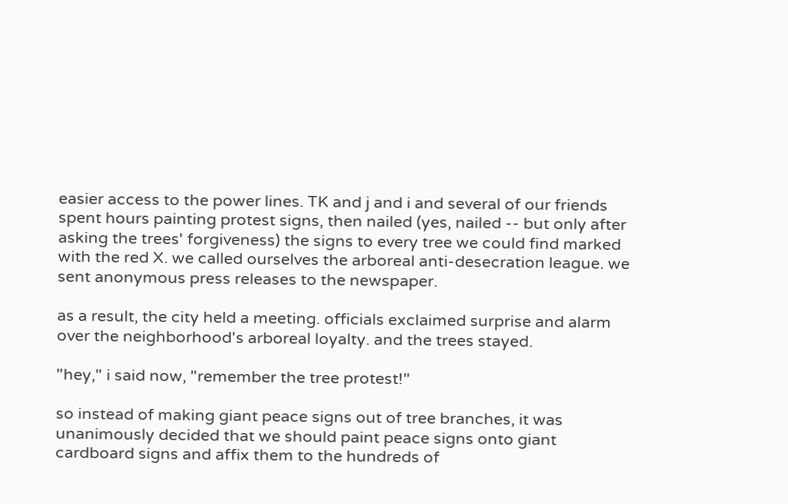easier access to the power lines. TK and j and i and several of our friends spent hours painting protest signs, then nailed (yes, nailed -- but only after asking the trees' forgiveness) the signs to every tree we could find marked with the red X. we called ourselves the arboreal anti-desecration league. we sent anonymous press releases to the newspaper.

as a result, the city held a meeting. officials exclaimed surprise and alarm over the neighborhood's arboreal loyalty. and the trees stayed.

"hey," i said now, "remember the tree protest!"

so instead of making giant peace signs out of tree branches, it was unanimously decided that we should paint peace signs onto giant cardboard signs and affix them to the hundreds of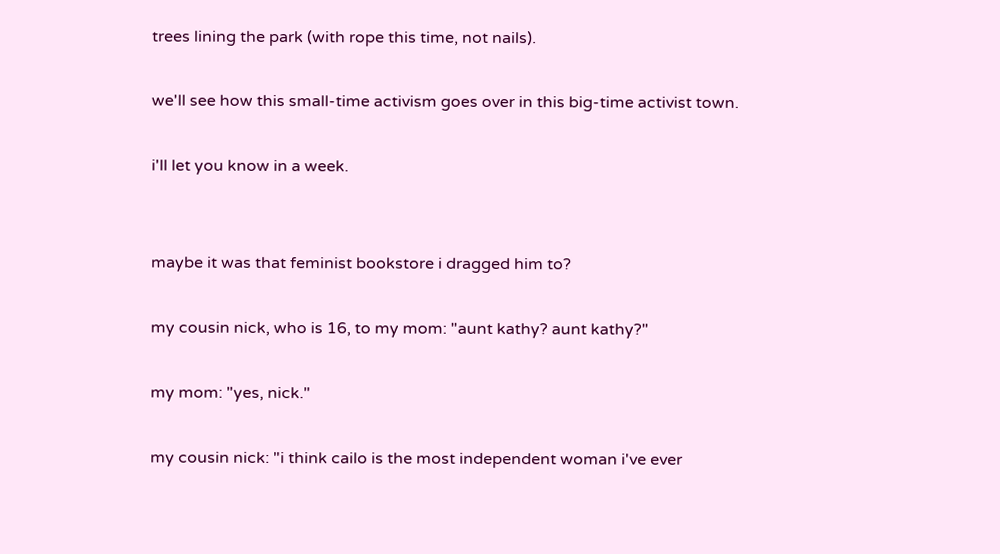trees lining the park (with rope this time, not nails).

we'll see how this small-time activism goes over in this big-time activist town.

i'll let you know in a week.


maybe it was that feminist bookstore i dragged him to?

my cousin nick, who is 16, to my mom: "aunt kathy? aunt kathy?"

my mom: "yes, nick."

my cousin nick: "i think cailo is the most independent woman i've ever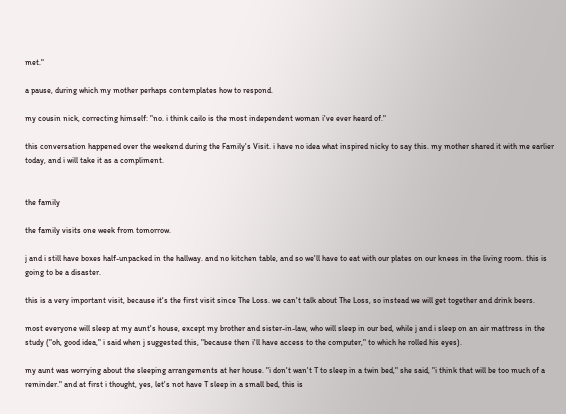met."

a pause, during which my mother perhaps contemplates how to respond.

my cousin nick, correcting himself: "no. i think cailo is the most independent woman i've ever heard of."

this conversation happened over the weekend during the Family's Visit. i have no idea what inspired nicky to say this. my mother shared it with me earlier today, and i will take it as a compliment.


the family

the family visits one week from tomorrow.

j and i still have boxes half-unpacked in the hallway. and no kitchen table, and so we'll have to eat with our plates on our knees in the living room. this is going to be a disaster.

this is a very important visit, because it's the first visit since The Loss. we can't talk about The Loss, so instead we will get together and drink beers.

most everyone will sleep at my aunt's house, except my brother and sister-in-law, who will sleep in our bed, while j and i sleep on an air mattress in the study ("oh, good idea," i said when j suggested this, "because then i'll have access to the computer," to which he rolled his eyes).

my aunt was worrying about the sleeping arrangements at her house. "i don't wan't T to sleep in a twin bed," she said, "i think that will be too much of a reminder." and at first i thought, yes, let's not have T sleep in a small bed, this is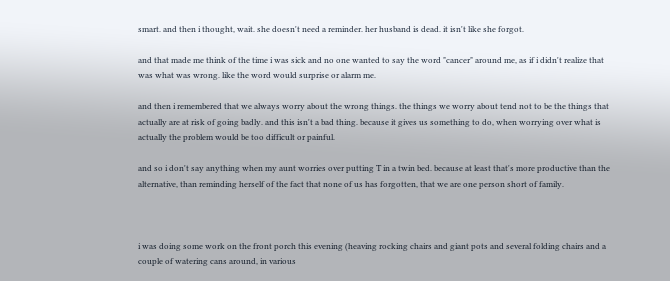smart. and then i thought, wait. she doesn't need a reminder. her husband is dead. it isn't like she forgot.

and that made me think of the time i was sick and no one wanted to say the word "cancer" around me, as if i didn't realize that was what was wrong. like the word would surprise or alarm me.

and then i remembered that we always worry about the wrong things. the things we worry about tend not to be the things that actually are at risk of going badly. and this isn't a bad thing. because it gives us something to do, when worrying over what is actually the problem would be too difficult or painful.

and so i don't say anything when my aunt worries over putting T in a twin bed. because at least that's more productive than the alternative, than reminding herself of the fact that none of us has forgotten, that we are one person short of family.



i was doing some work on the front porch this evening (heaving rocking chairs and giant pots and several folding chairs and a couple of watering cans around, in various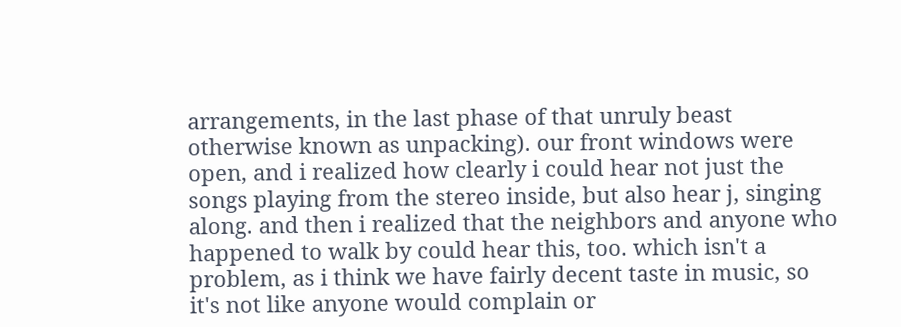arrangements, in the last phase of that unruly beast otherwise known as unpacking). our front windows were open, and i realized how clearly i could hear not just the songs playing from the stereo inside, but also hear j, singing along. and then i realized that the neighbors and anyone who happened to walk by could hear this, too. which isn't a problem, as i think we have fairly decent taste in music, so it's not like anyone would complain or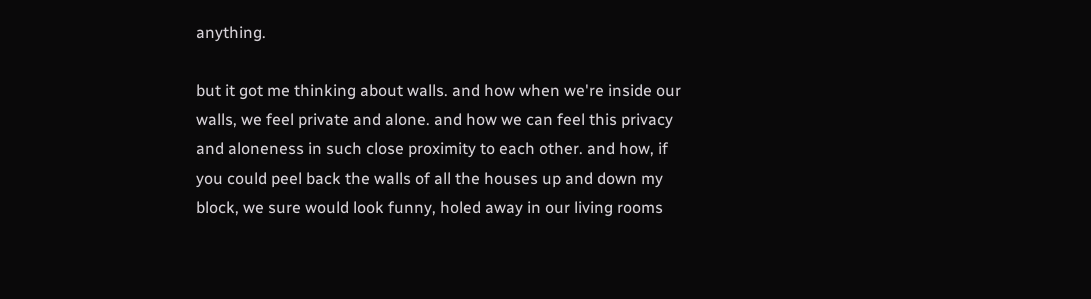anything.

but it got me thinking about walls. and how when we're inside our walls, we feel private and alone. and how we can feel this privacy and aloneness in such close proximity to each other. and how, if you could peel back the walls of all the houses up and down my block, we sure would look funny, holed away in our living rooms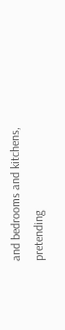and bedrooms and kitchens, pretending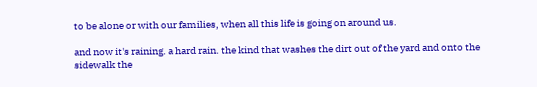to be alone or with our families, when all this life is going on around us.

and now it's raining. a hard rain. the kind that washes the dirt out of the yard and onto the sidewalk the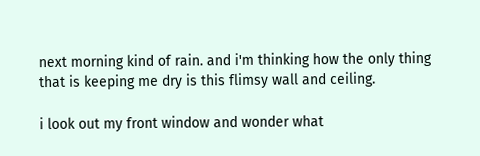next morning kind of rain. and i'm thinking how the only thing that is keeping me dry is this flimsy wall and ceiling.

i look out my front window and wonder what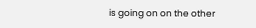is going on on the other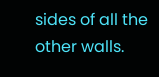sides of all the other walls.